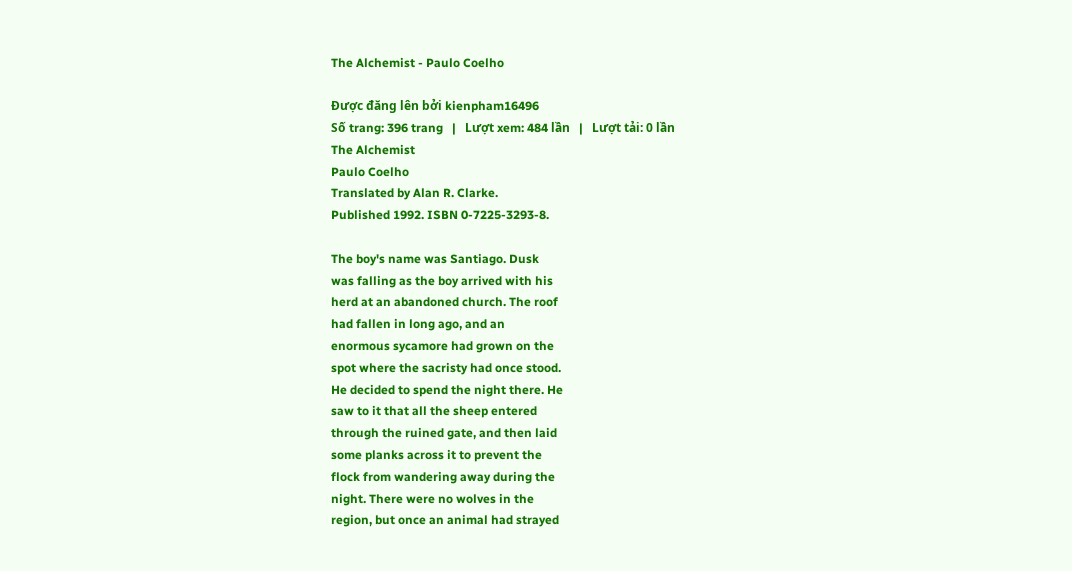The Alchemist - Paulo Coelho

Được đăng lên bởi kienpham16496
Số trang: 396 trang   |   Lượt xem: 484 lần   |   Lượt tải: 0 lần
The Alchemist
Paulo Coelho
Translated by Alan R. Clarke.
Published 1992. ISBN 0-7225-3293-8.

The boy's name was Santiago. Dusk
was falling as the boy arrived with his
herd at an abandoned church. The roof
had fallen in long ago, and an
enormous sycamore had grown on the
spot where the sacristy had once stood.
He decided to spend the night there. He
saw to it that all the sheep entered
through the ruined gate, and then laid
some planks across it to prevent the
flock from wandering away during the
night. There were no wolves in the
region, but once an animal had strayed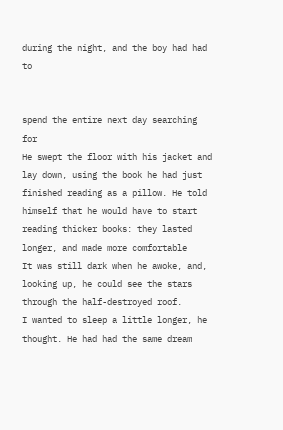during the night, and the boy had had to


spend the entire next day searching for
He swept the floor with his jacket and
lay down, using the book he had just
finished reading as a pillow. He told
himself that he would have to start
reading thicker books: they lasted
longer, and made more comfortable
It was still dark when he awoke, and,
looking up, he could see the stars
through the half-destroyed roof.
I wanted to sleep a little longer, he
thought. He had had the same dream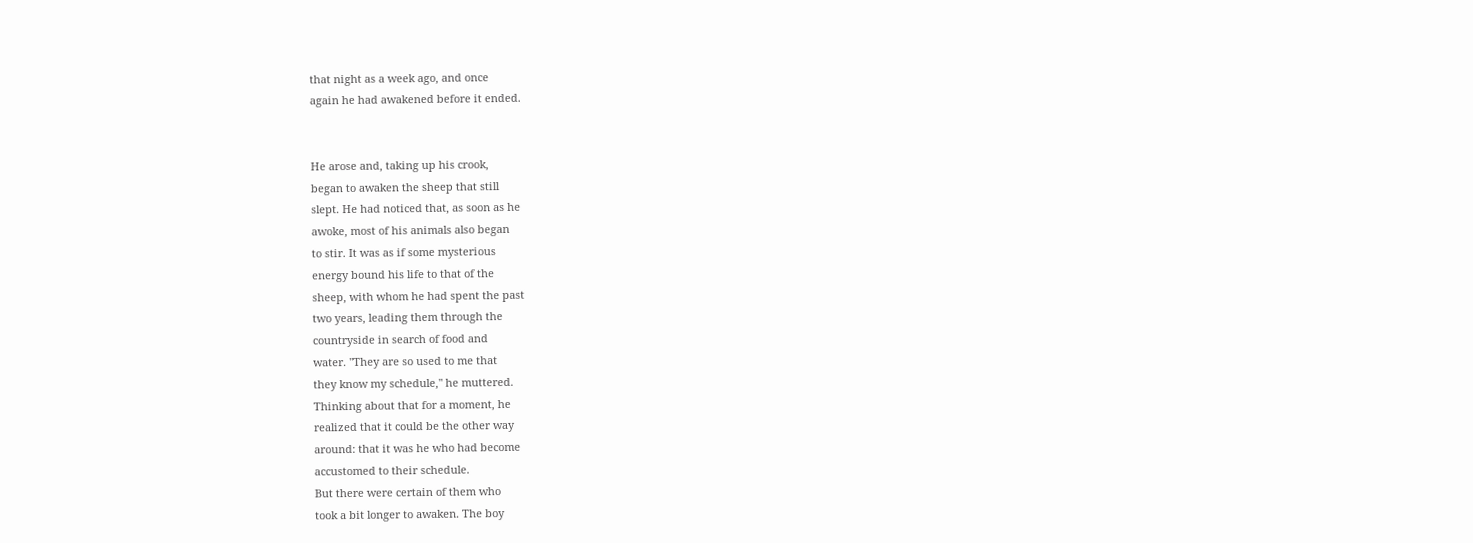that night as a week ago, and once
again he had awakened before it ended.


He arose and, taking up his crook,
began to awaken the sheep that still
slept. He had noticed that, as soon as he
awoke, most of his animals also began
to stir. It was as if some mysterious
energy bound his life to that of the
sheep, with whom he had spent the past
two years, leading them through the
countryside in search of food and
water. "They are so used to me that
they know my schedule," he muttered.
Thinking about that for a moment, he
realized that it could be the other way
around: that it was he who had become
accustomed to their schedule.
But there were certain of them who
took a bit longer to awaken. The boy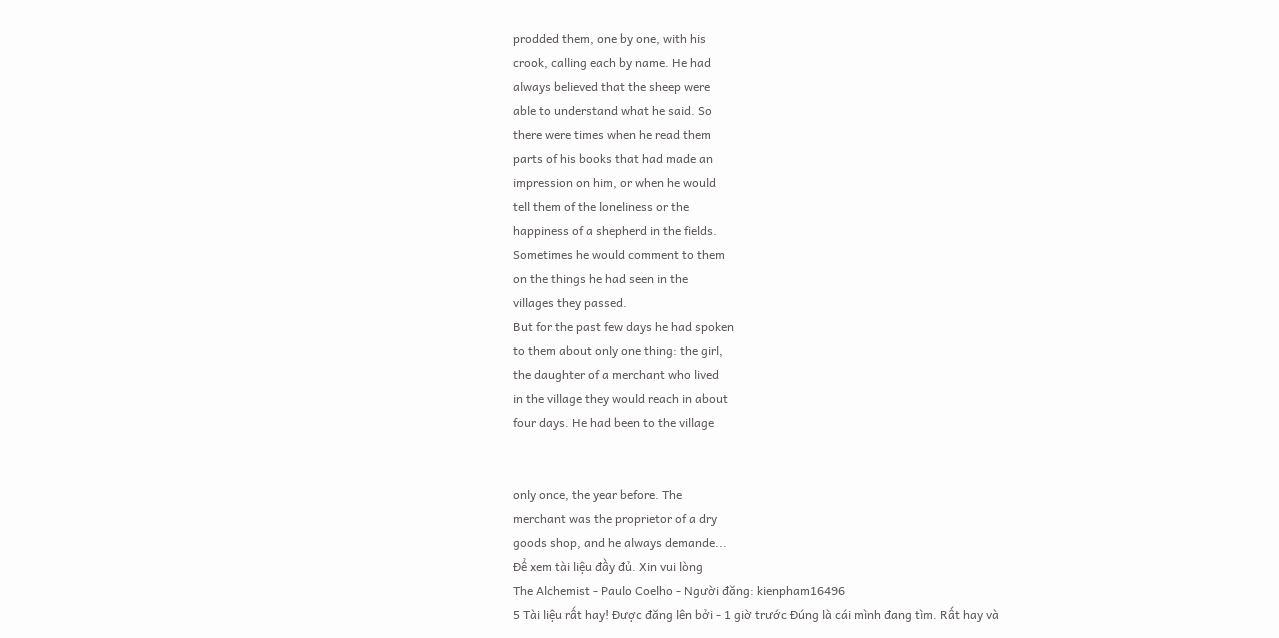prodded them, one by one, with his
crook, calling each by name. He had
always believed that the sheep were
able to understand what he said. So
there were times when he read them
parts of his books that had made an
impression on him, or when he would
tell them of the loneliness or the
happiness of a shepherd in the fields.
Sometimes he would comment to them
on the things he had seen in the
villages they passed.
But for the past few days he had spoken
to them about only one thing: the girl,
the daughter of a merchant who lived
in the village they would reach in about
four days. He had been to the village


only once, the year before. The
merchant was the proprietor of a dry
goods shop, and he always demande...
Để xem tài liệu đầy đủ. Xin vui lòng
The Alchemist - Paulo Coelho - Người đăng: kienpham16496
5 Tài liệu rất hay! Được đăng lên bởi - 1 giờ trước Đúng là cái mình đang tìm. Rất hay và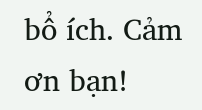bổ ích. Cảm ơn bạn!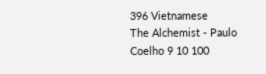396 Vietnamese
The Alchemist - Paulo Coelho 9 10 100